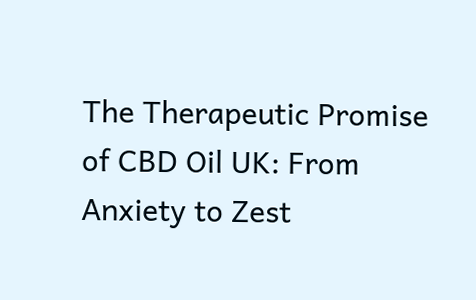The Therapeutic Promise of CBD Oil UK: From Anxiety to Zest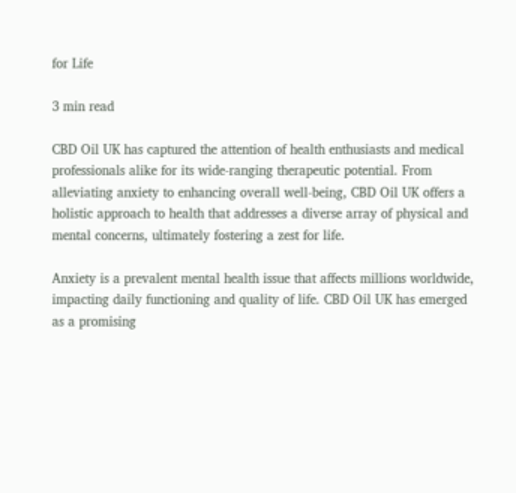for Life

3 min read

CBD Oil UK has captured the attention of health enthusiasts and medical professionals alike for its wide-ranging therapeutic potential. From alleviating anxiety to enhancing overall well-being, CBD Oil UK offers a holistic approach to health that addresses a diverse array of physical and mental concerns, ultimately fostering a zest for life.

Anxiety is a prevalent mental health issue that affects millions worldwide, impacting daily functioning and quality of life. CBD Oil UK has emerged as a promising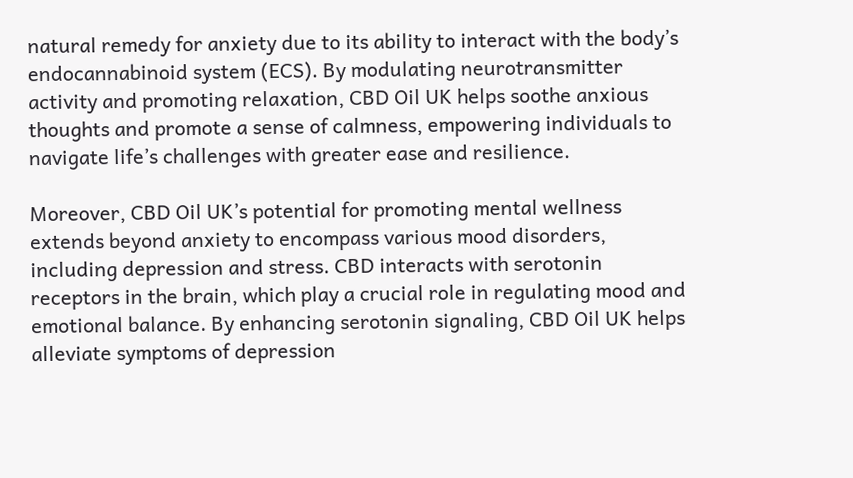natural remedy for anxiety due to its ability to interact with the body’s endocannabinoid system (ECS). By modulating neurotransmitter activity and promoting relaxation, CBD Oil UK helps soothe anxious thoughts and promote a sense of calmness, empowering individuals to navigate life’s challenges with greater ease and resilience.

Moreover, CBD Oil UK’s potential for promoting mental wellness extends beyond anxiety to encompass various mood disorders, including depression and stress. CBD interacts with serotonin receptors in the brain, which play a crucial role in regulating mood and emotional balance. By enhancing serotonin signaling, CBD Oil UK helps alleviate symptoms of depression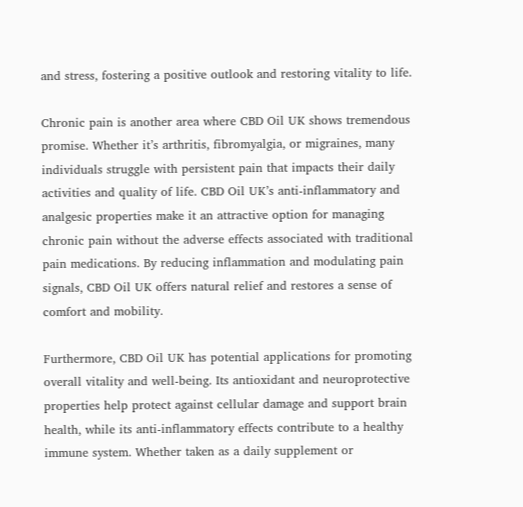and stress, fostering a positive outlook and restoring vitality to life.

Chronic pain is another area where CBD Oil UK shows tremendous promise. Whether it’s arthritis, fibromyalgia, or migraines, many individuals struggle with persistent pain that impacts their daily activities and quality of life. CBD Oil UK’s anti-inflammatory and analgesic properties make it an attractive option for managing chronic pain without the adverse effects associated with traditional pain medications. By reducing inflammation and modulating pain signals, CBD Oil UK offers natural relief and restores a sense of comfort and mobility.

Furthermore, CBD Oil UK has potential applications for promoting overall vitality and well-being. Its antioxidant and neuroprotective properties help protect against cellular damage and support brain health, while its anti-inflammatory effects contribute to a healthy immune system. Whether taken as a daily supplement or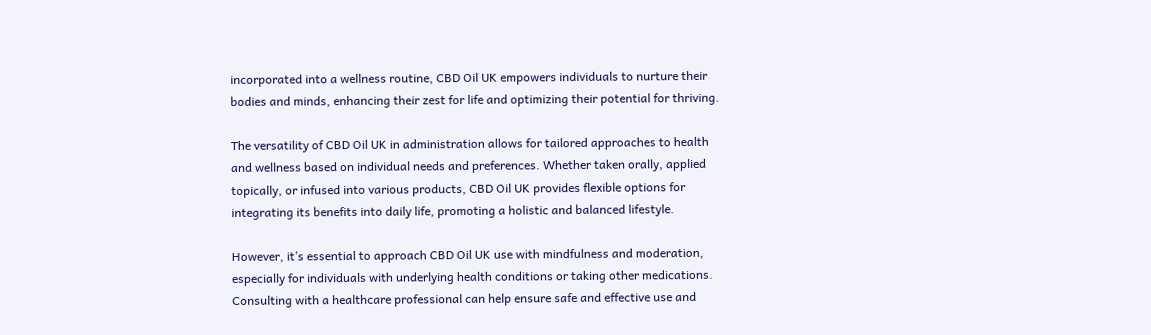incorporated into a wellness routine, CBD Oil UK empowers individuals to nurture their bodies and minds, enhancing their zest for life and optimizing their potential for thriving.

The versatility of CBD Oil UK in administration allows for tailored approaches to health and wellness based on individual needs and preferences. Whether taken orally, applied topically, or infused into various products, CBD Oil UK provides flexible options for integrating its benefits into daily life, promoting a holistic and balanced lifestyle.

However, it’s essential to approach CBD Oil UK use with mindfulness and moderation, especially for individuals with underlying health conditions or taking other medications. Consulting with a healthcare professional can help ensure safe and effective use and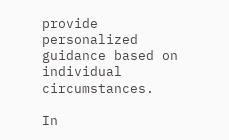provide personalized guidance based on individual circumstances.

In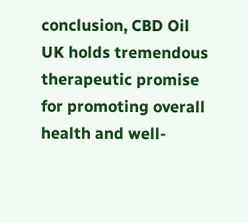conclusion, CBD Oil UK holds tremendous therapeutic promise for promoting overall health and well-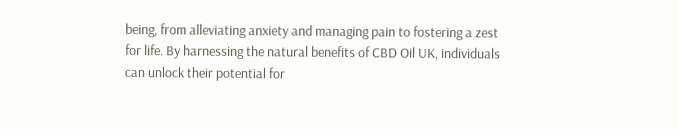being, from alleviating anxiety and managing pain to fostering a zest for life. By harnessing the natural benefits of CBD Oil UK, individuals can unlock their potential for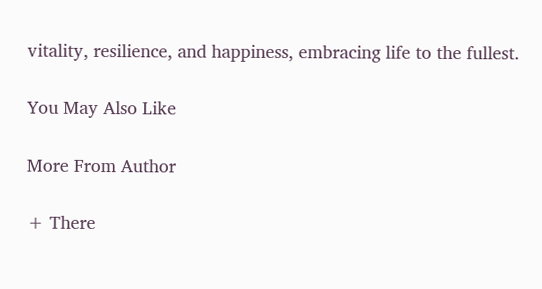vitality, resilience, and happiness, embracing life to the fullest.

You May Also Like

More From Author

+ There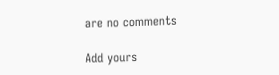are no comments

Add yours